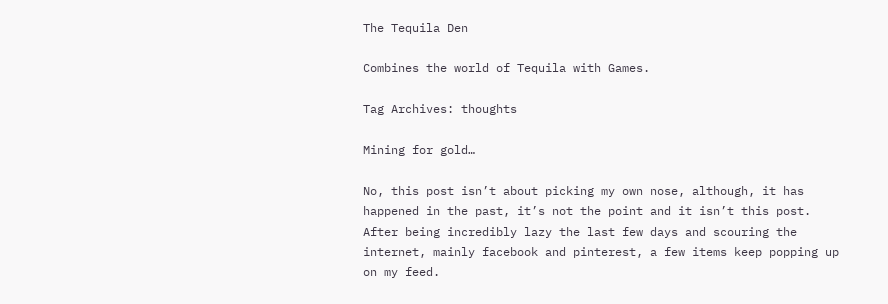The Tequila Den

Combines the world of Tequila with Games.

Tag Archives: thoughts

Mining for gold…

No, this post isn’t about picking my own nose, although, it has happened in the past, it’s not the point and it isn’t this post. After being incredibly lazy the last few days and scouring the internet, mainly facebook and pinterest, a few items keep popping up on my feed.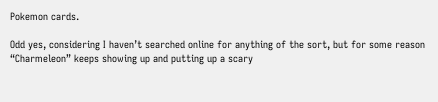Pokemon cards.

Odd yes, considering I haven’t searched online for anything of the sort, but for some reason “Charmeleon” keeps showing up and putting up a scary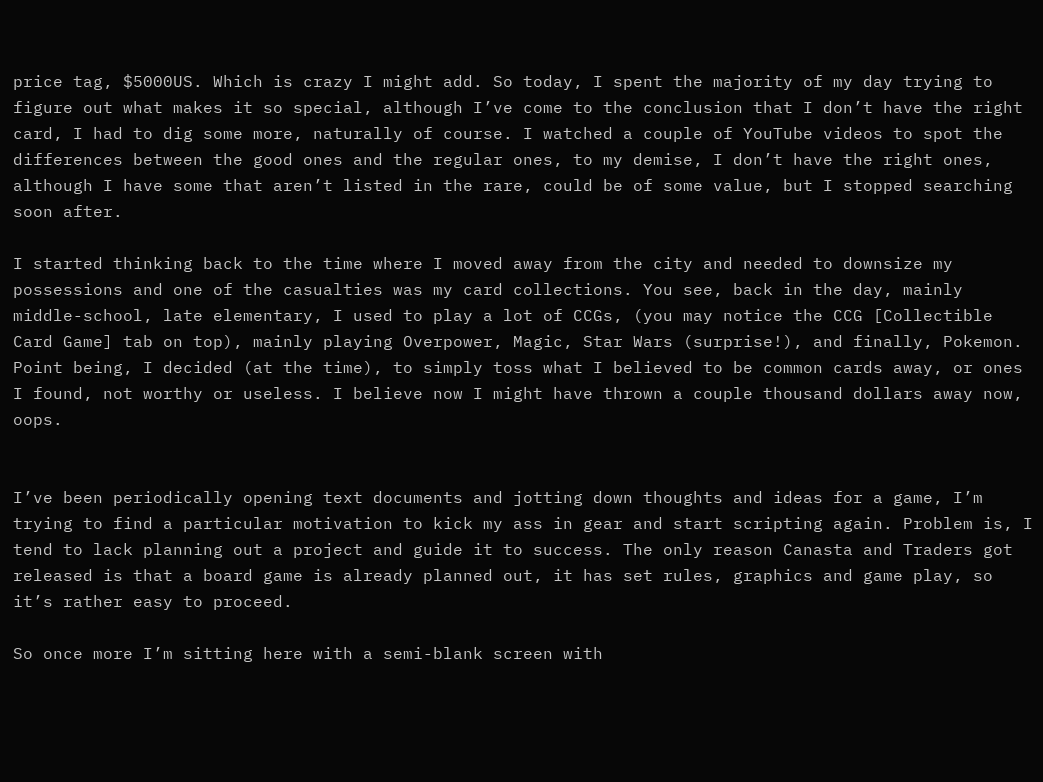price tag, $5000US. Which is crazy I might add. So today, I spent the majority of my day trying to figure out what makes it so special, although I’ve come to the conclusion that I don’t have the right card, I had to dig some more, naturally of course. I watched a couple of YouTube videos to spot the differences between the good ones and the regular ones, to my demise, I don’t have the right ones, although I have some that aren’t listed in the rare, could be of some value, but I stopped searching soon after.

I started thinking back to the time where I moved away from the city and needed to downsize my possessions and one of the casualties was my card collections. You see, back in the day, mainly middle-school, late elementary, I used to play a lot of CCGs, (you may notice the CCG [Collectible Card Game] tab on top), mainly playing Overpower, Magic, Star Wars (surprise!), and finally, Pokemon. Point being, I decided (at the time), to simply toss what I believed to be common cards away, or ones I found, not worthy or useless. I believe now I might have thrown a couple thousand dollars away now, oops.


I’ve been periodically opening text documents and jotting down thoughts and ideas for a game, I’m trying to find a particular motivation to kick my ass in gear and start scripting again. Problem is, I tend to lack planning out a project and guide it to success. The only reason Canasta and Traders got released is that a board game is already planned out, it has set rules, graphics and game play, so it’s rather easy to proceed.

So once more I’m sitting here with a semi-blank screen with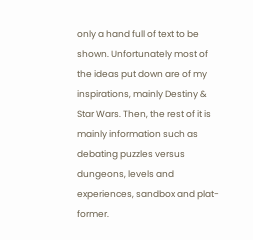only a hand full of text to be shown. Unfortunately most of the ideas put down are of my inspirations, mainly Destiny & Star Wars. Then, the rest of it is mainly information such as debating puzzles versus dungeons, levels and experiences, sandbox and plat-former.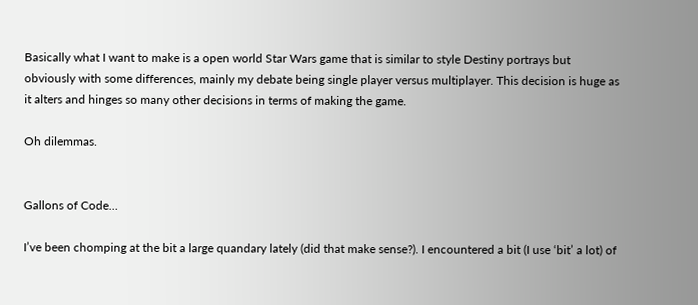Basically what I want to make is a open world Star Wars game that is similar to style Destiny portrays but obviously with some differences, mainly my debate being single player versus multiplayer. This decision is huge as it alters and hinges so many other decisions in terms of making the game.

Oh dilemmas.


Gallons of Code…

I’ve been chomping at the bit a large quandary lately (did that make sense?). I encountered a bit (I use ‘bit’ a lot) of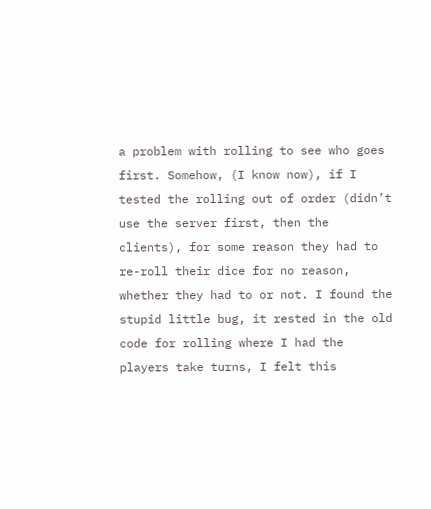a problem with rolling to see who goes first. Somehow, (I know now), if I tested the rolling out of order (didn’t use the server first, then the clients), for some reason they had to re-roll their dice for no reason, whether they had to or not. I found the stupid little bug, it rested in the old code for rolling where I had the players take turns, I felt this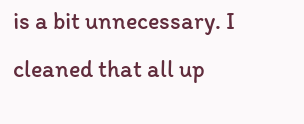is a bit unnecessary. I cleaned that all up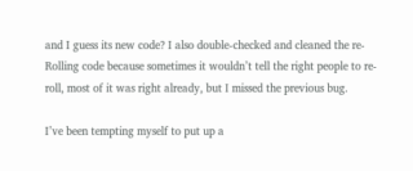and I guess its new code? I also double-checked and cleaned the re-Rolling code because sometimes it wouldn’t tell the right people to re-roll, most of it was right already, but I missed the previous bug.

I’ve been tempting myself to put up a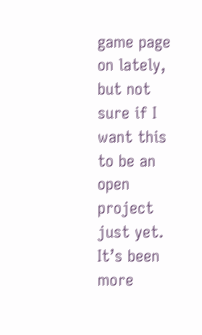game page on lately, but not sure if I want this to be an open project just yet. It’s been more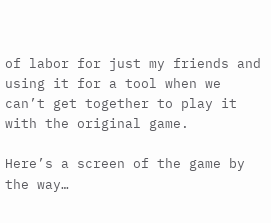of labor for just my friends and using it for a tool when we can’t get together to play it with the original game.

Here’s a screen of the game by the way…